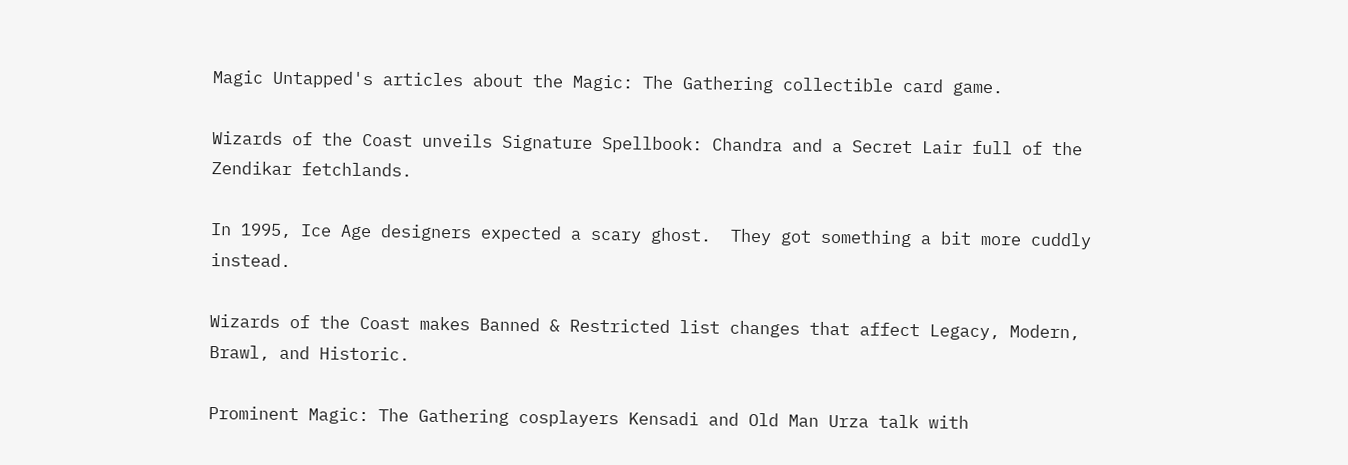Magic Untapped's articles about the Magic: The Gathering collectible card game.

Wizards of the Coast unveils Signature Spellbook: Chandra and a Secret Lair full of the Zendikar fetchlands.

In 1995, Ice Age designers expected a scary ghost.  They got something a bit more cuddly instead.

Wizards of the Coast makes Banned & Restricted list changes that affect Legacy, Modern, Brawl, and Historic.

Prominent Magic: The Gathering cosplayers Kensadi and Old Man Urza talk with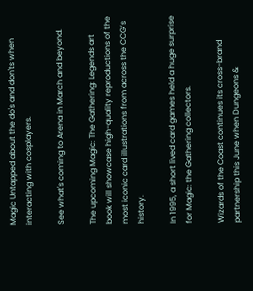Magic Untapped about the do's and don'ts when interacting with cosplayers.

See what's coming to Arena in March and beyond.

The upcoming Magic: The Gathering: Legends art book will showcase high-quality reproductions of the most iconic card illustrations from across the CCG’s history.

In 1995, a short lived card games held a huge surprise for Magic: the Gathering collectors.

Wizards of the Coast continues its cross-brand partnership this June when Dungeons &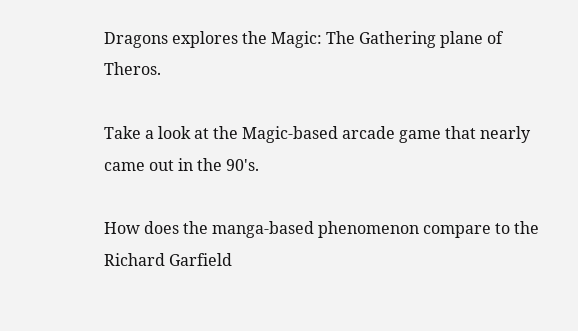Dragons explores the Magic: The Gathering plane of Theros.

Take a look at the Magic-based arcade game that nearly came out in the 90's.

How does the manga-based phenomenon compare to the Richard Garfield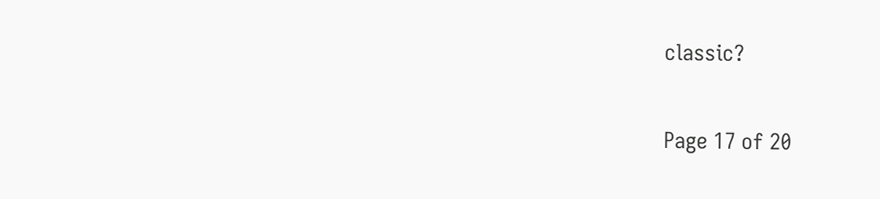classic?

Page 17 of 20